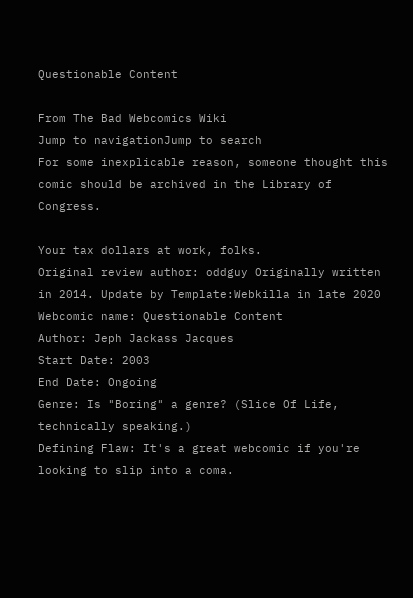Questionable Content

From The Bad Webcomics Wiki
Jump to navigationJump to search
For some inexplicable reason, someone thought this comic should be archived in the Library of Congress.

Your tax dollars at work, folks.
Original review author: oddguy Originally written in 2014. Update by Template:Webkilla in late 2020
Webcomic name: Questionable Content
Author: Jeph Jackass Jacques
Start Date: 2003
End Date: Ongoing
Genre: Is "Boring" a genre? (Slice Of Life, technically speaking.)
Defining Flaw: It's a great webcomic if you're looking to slip into a coma.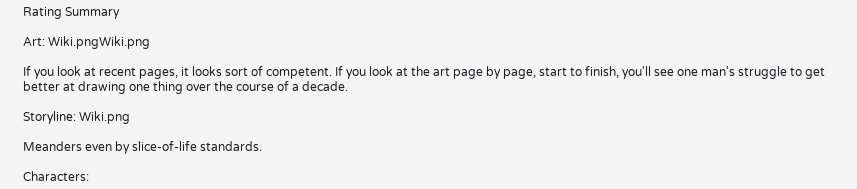Rating Summary

Art: Wiki.pngWiki.png

If you look at recent pages, it looks sort of competent. If you look at the art page by page, start to finish, you'll see one man's struggle to get better at drawing one thing over the course of a decade.

Storyline: Wiki.png

Meanders even by slice-of-life standards.

Characters: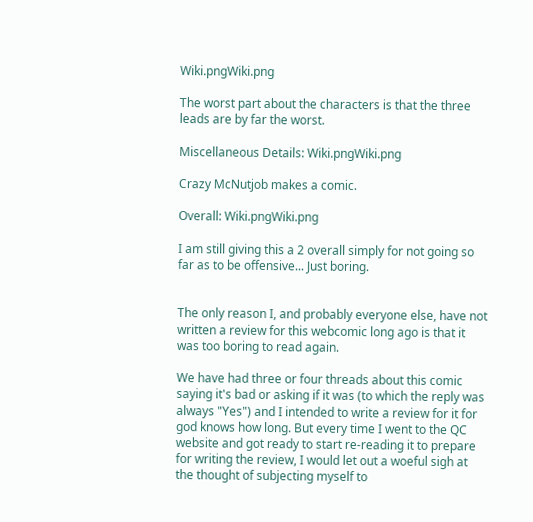Wiki.pngWiki.png

The worst part about the characters is that the three leads are by far the worst.

Miscellaneous Details: Wiki.pngWiki.png

Crazy McNutjob makes a comic.

Overall: Wiki.pngWiki.png

I am still giving this a 2 overall simply for not going so far as to be offensive... Just boring.


The only reason I, and probably everyone else, have not written a review for this webcomic long ago is that it was too boring to read again.

We have had three or four threads about this comic saying it's bad or asking if it was (to which the reply was always "Yes") and I intended to write a review for it for god knows how long. But every time I went to the QC website and got ready to start re-reading it to prepare for writing the review, I would let out a woeful sigh at the thought of subjecting myself to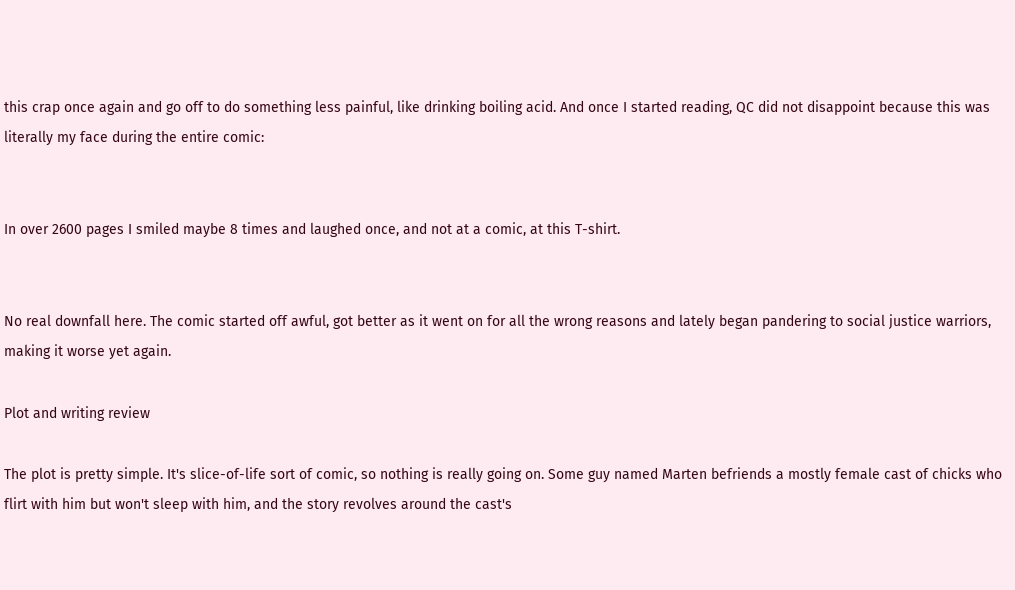this crap once again and go off to do something less painful, like drinking boiling acid. And once I started reading, QC did not disappoint because this was literally my face during the entire comic:


In over 2600 pages I smiled maybe 8 times and laughed once, and not at a comic, at this T-shirt.


No real downfall here. The comic started off awful, got better as it went on for all the wrong reasons and lately began pandering to social justice warriors, making it worse yet again.

Plot and writing review

The plot is pretty simple. It's slice-of-life sort of comic, so nothing is really going on. Some guy named Marten befriends a mostly female cast of chicks who flirt with him but won't sleep with him, and the story revolves around the cast's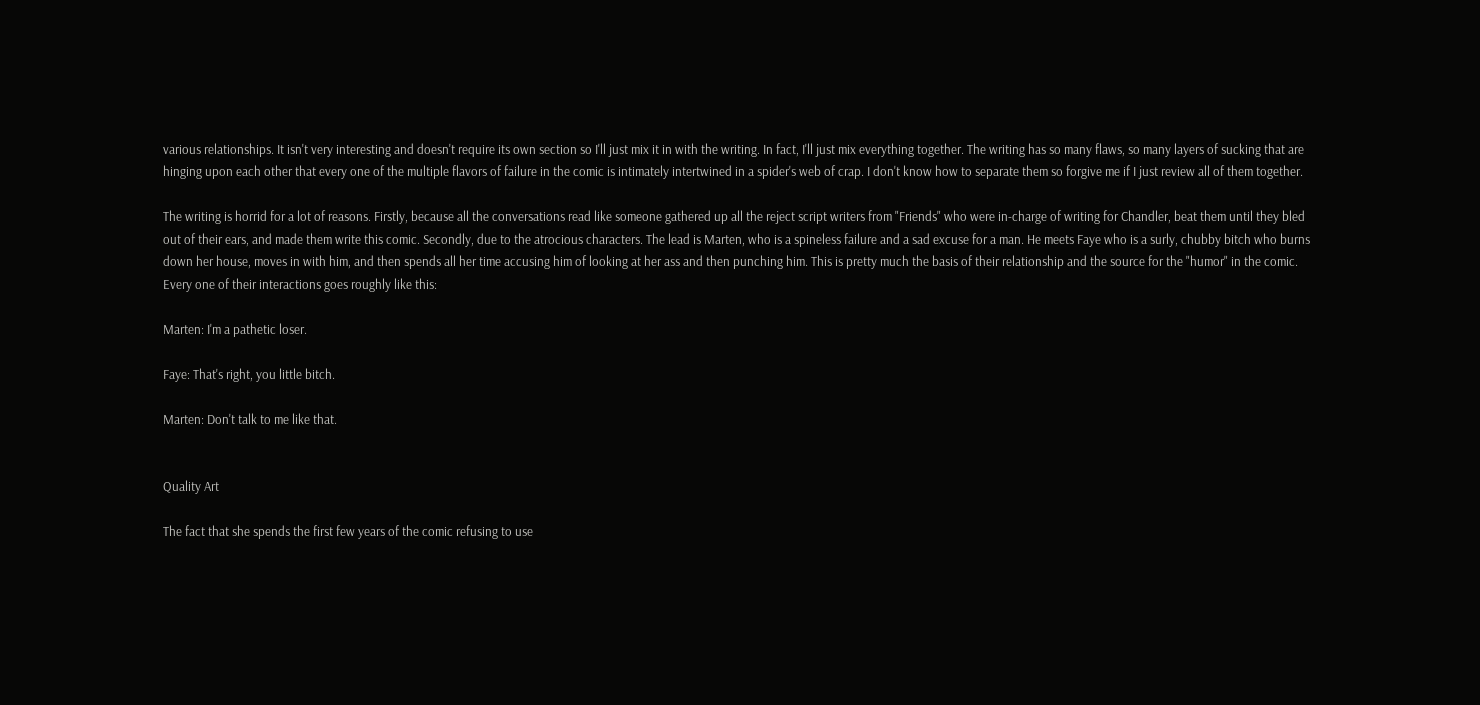various relationships. It isn't very interesting and doesn't require its own section so I'll just mix it in with the writing. In fact, I'll just mix everything together. The writing has so many flaws, so many layers of sucking that are hinging upon each other that every one of the multiple flavors of failure in the comic is intimately intertwined in a spider's web of crap. I don't know how to separate them so forgive me if I just review all of them together.

The writing is horrid for a lot of reasons. Firstly, because all the conversations read like someone gathered up all the reject script writers from "Friends" who were in-charge of writing for Chandler, beat them until they bled out of their ears, and made them write this comic. Secondly, due to the atrocious characters. The lead is Marten, who is a spineless failure and a sad excuse for a man. He meets Faye who is a surly, chubby bitch who burns down her house, moves in with him, and then spends all her time accusing him of looking at her ass and then punching him. This is pretty much the basis of their relationship and the source for the "humor" in the comic. Every one of their interactions goes roughly like this:

Marten: I'm a pathetic loser.

Faye: That's right, you little bitch.

Marten: Don't talk to me like that.


Quality Art

The fact that she spends the first few years of the comic refusing to use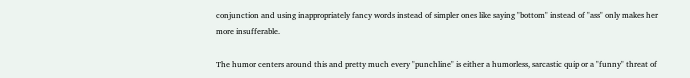conjunction and using inappropriately fancy words instead of simpler ones like saying "bottom" instead of "ass" only makes her more insufferable.

The humor centers around this and pretty much every "punchline" is either a humorless, sarcastic quip or a "funny" threat of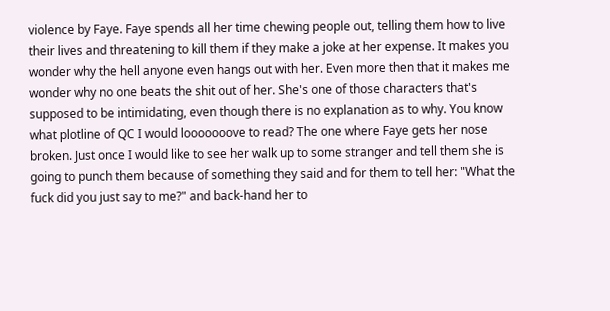violence by Faye. Faye spends all her time chewing people out, telling them how to live their lives and threatening to kill them if they make a joke at her expense. It makes you wonder why the hell anyone even hangs out with her. Even more then that it makes me wonder why no one beats the shit out of her. She's one of those characters that's supposed to be intimidating, even though there is no explanation as to why. You know what plotline of QC I would looooooove to read? The one where Faye gets her nose broken. Just once I would like to see her walk up to some stranger and tell them she is going to punch them because of something they said and for them to tell her: "What the fuck did you just say to me?" and back-hand her to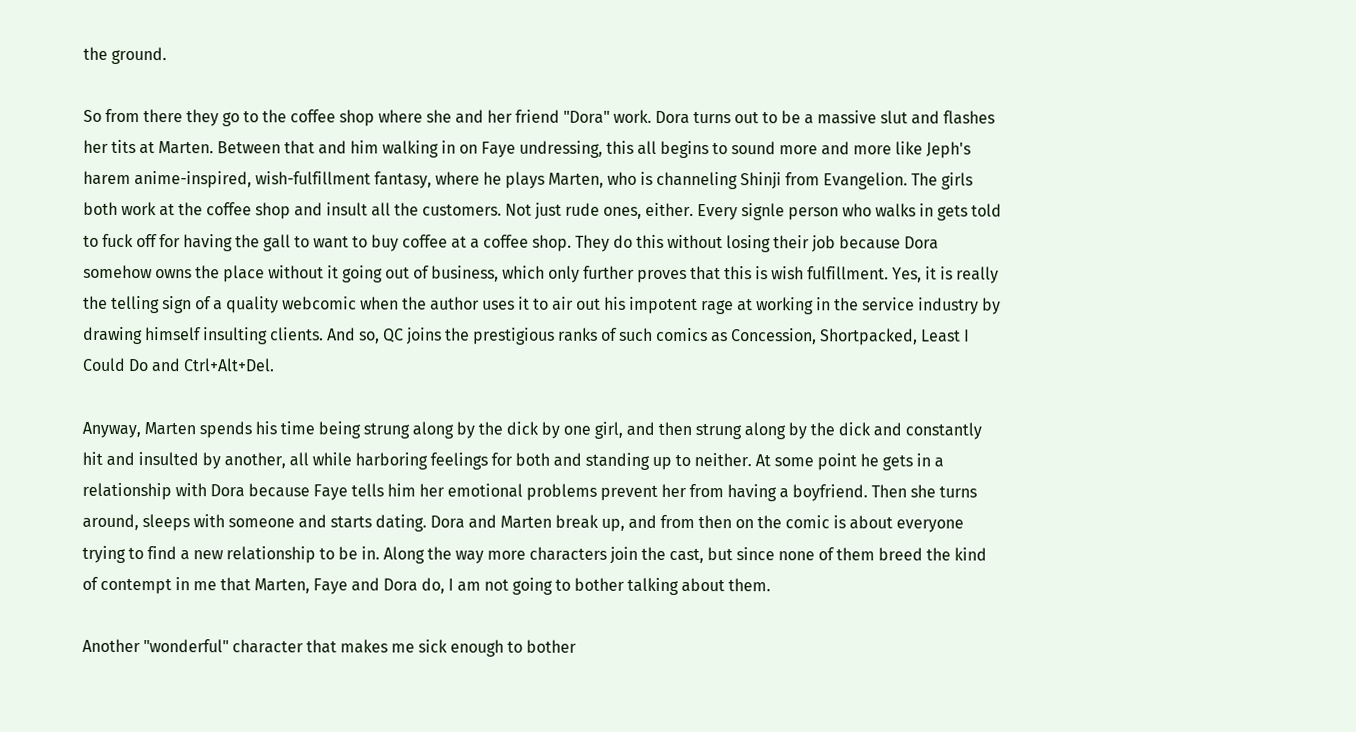the ground.

So from there they go to the coffee shop where she and her friend "Dora" work. Dora turns out to be a massive slut and flashes her tits at Marten. Between that and him walking in on Faye undressing, this all begins to sound more and more like Jeph's harem anime-inspired, wish-fulfillment fantasy, where he plays Marten, who is channeling Shinji from Evangelion. The girls both work at the coffee shop and insult all the customers. Not just rude ones, either. Every signle person who walks in gets told to fuck off for having the gall to want to buy coffee at a coffee shop. They do this without losing their job because Dora somehow owns the place without it going out of business, which only further proves that this is wish fulfillment. Yes, it is really the telling sign of a quality webcomic when the author uses it to air out his impotent rage at working in the service industry by drawing himself insulting clients. And so, QC joins the prestigious ranks of such comics as Concession, Shortpacked, Least I Could Do and Ctrl+Alt+Del.

Anyway, Marten spends his time being strung along by the dick by one girl, and then strung along by the dick and constantly hit and insulted by another, all while harboring feelings for both and standing up to neither. At some point he gets in a relationship with Dora because Faye tells him her emotional problems prevent her from having a boyfriend. Then she turns around, sleeps with someone and starts dating. Dora and Marten break up, and from then on the comic is about everyone trying to find a new relationship to be in. Along the way more characters join the cast, but since none of them breed the kind of contempt in me that Marten, Faye and Dora do, I am not going to bother talking about them.

Another "wonderful" character that makes me sick enough to bother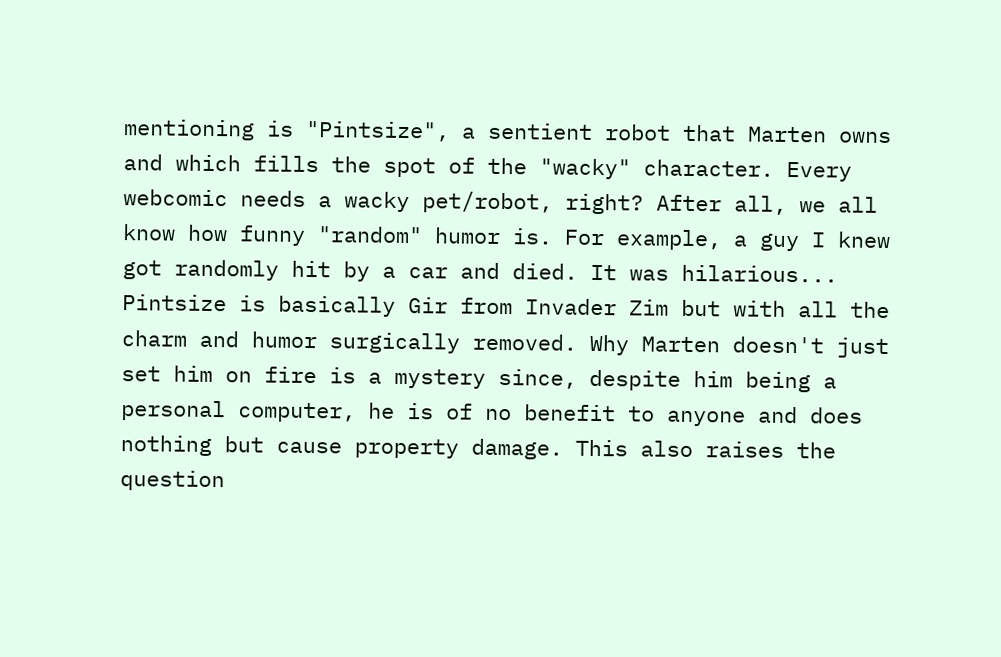mentioning is "Pintsize", a sentient robot that Marten owns and which fills the spot of the "wacky" character. Every webcomic needs a wacky pet/robot, right? After all, we all know how funny "random" humor is. For example, a guy I knew got randomly hit by a car and died. It was hilarious... Pintsize is basically Gir from Invader Zim but with all the charm and humor surgically removed. Why Marten doesn't just set him on fire is a mystery since, despite him being a personal computer, he is of no benefit to anyone and does nothing but cause property damage. This also raises the question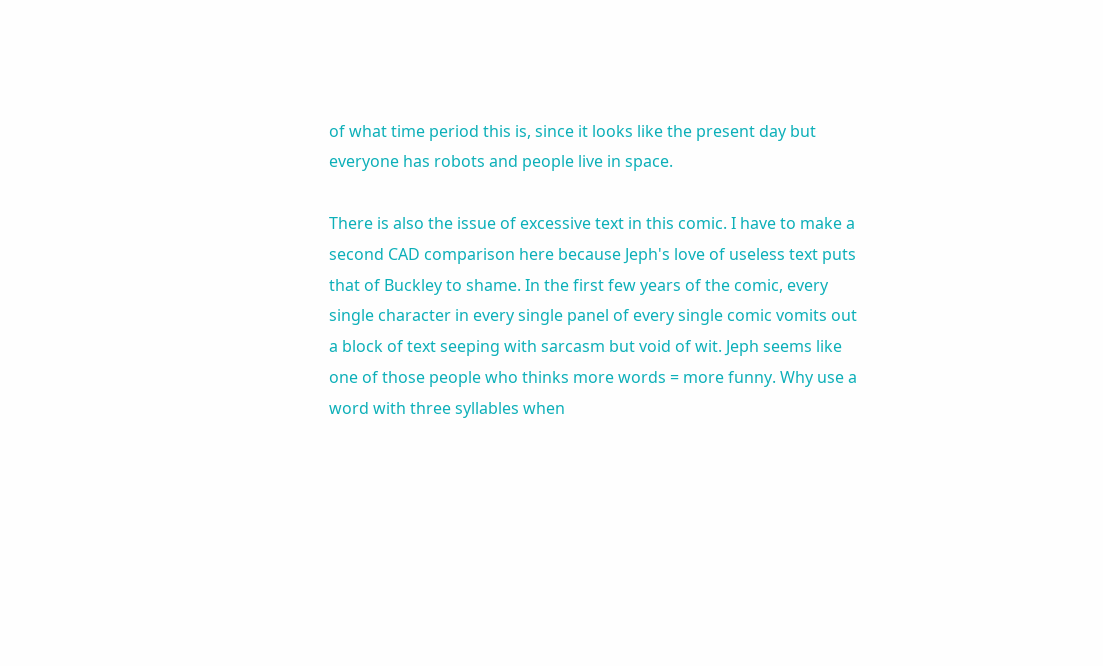of what time period this is, since it looks like the present day but everyone has robots and people live in space.

There is also the issue of excessive text in this comic. I have to make a second CAD comparison here because Jeph's love of useless text puts that of Buckley to shame. In the first few years of the comic, every single character in every single panel of every single comic vomits out a block of text seeping with sarcasm but void of wit. Jeph seems like one of those people who thinks more words = more funny. Why use a word with three syllables when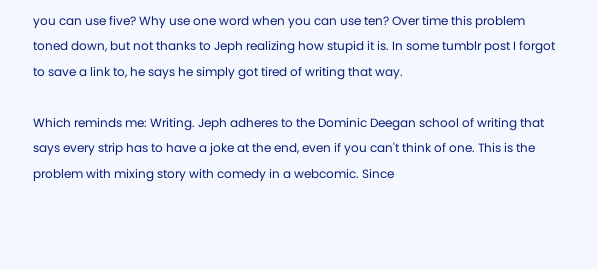you can use five? Why use one word when you can use ten? Over time this problem toned down, but not thanks to Jeph realizing how stupid it is. In some tumblr post I forgot to save a link to, he says he simply got tired of writing that way.

Which reminds me: Writing. Jeph adheres to the Dominic Deegan school of writing that says every strip has to have a joke at the end, even if you can't think of one. This is the problem with mixing story with comedy in a webcomic. Since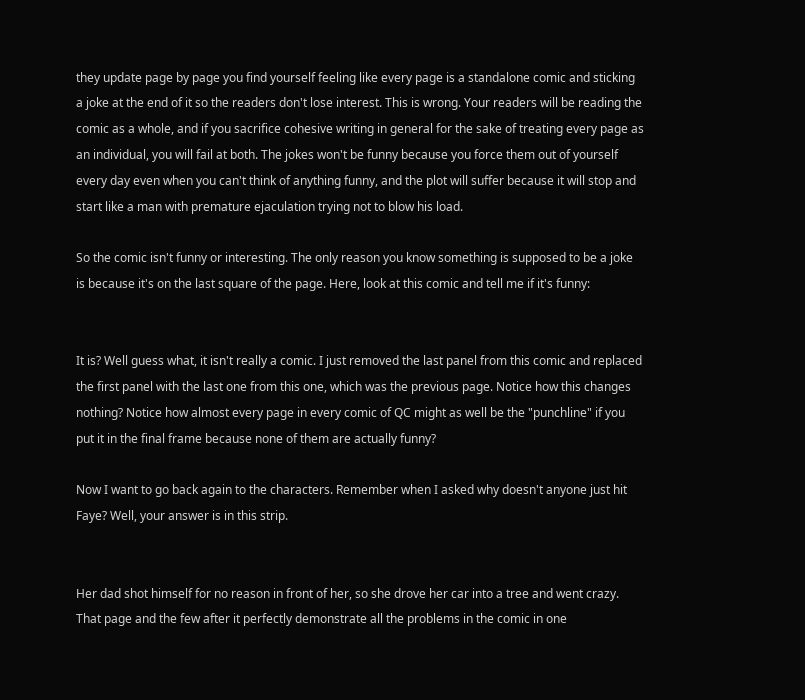they update page by page you find yourself feeling like every page is a standalone comic and sticking a joke at the end of it so the readers don't lose interest. This is wrong. Your readers will be reading the comic as a whole, and if you sacrifice cohesive writing in general for the sake of treating every page as an individual, you will fail at both. The jokes won't be funny because you force them out of yourself every day even when you can't think of anything funny, and the plot will suffer because it will stop and start like a man with premature ejaculation trying not to blow his load.

So the comic isn't funny or interesting. The only reason you know something is supposed to be a joke is because it's on the last square of the page. Here, look at this comic and tell me if it's funny:


It is? Well guess what, it isn't really a comic. I just removed the last panel from this comic and replaced the first panel with the last one from this one, which was the previous page. Notice how this changes nothing? Notice how almost every page in every comic of QC might as well be the "punchline" if you put it in the final frame because none of them are actually funny?

Now I want to go back again to the characters. Remember when I asked why doesn't anyone just hit Faye? Well, your answer is in this strip.


Her dad shot himself for no reason in front of her, so she drove her car into a tree and went crazy. That page and the few after it perfectly demonstrate all the problems in the comic in one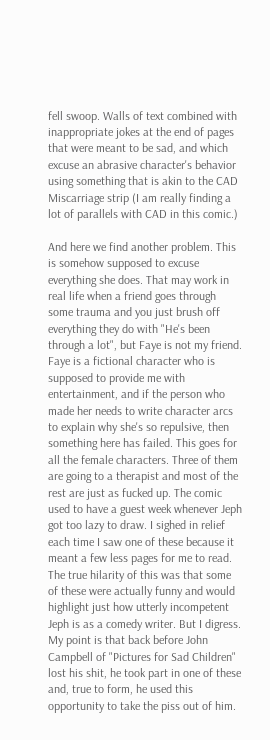fell swoop. Walls of text combined with inappropriate jokes at the end of pages that were meant to be sad, and which excuse an abrasive character's behavior using something that is akin to the CAD Miscarriage strip (I am really finding a lot of parallels with CAD in this comic.)

And here we find another problem. This is somehow supposed to excuse everything she does. That may work in real life when a friend goes through some trauma and you just brush off everything they do with "He's been through a lot", but Faye is not my friend. Faye is a fictional character who is supposed to provide me with entertainment, and if the person who made her needs to write character arcs to explain why she's so repulsive, then something here has failed. This goes for all the female characters. Three of them are going to a therapist and most of the rest are just as fucked up. The comic used to have a guest week whenever Jeph got too lazy to draw. I sighed in relief each time I saw one of these because it meant a few less pages for me to read. The true hilarity of this was that some of these were actually funny and would highlight just how utterly incompetent Jeph is as a comedy writer. But I digress. My point is that back before John Campbell of "Pictures for Sad Children" lost his shit, he took part in one of these and, true to form, he used this opportunity to take the piss out of him.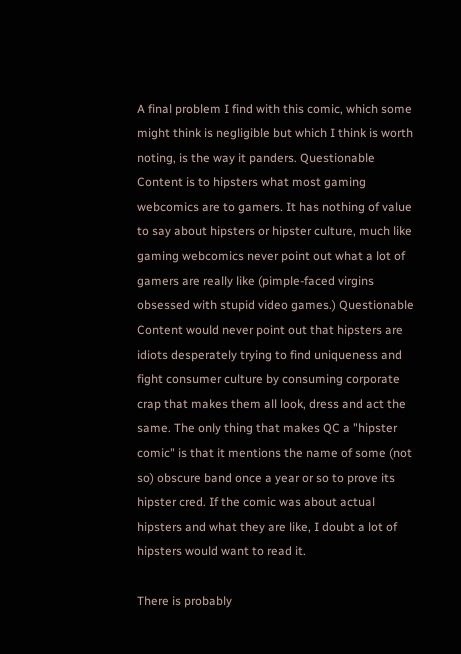A final problem I find with this comic, which some might think is negligible but which I think is worth noting, is the way it panders. Questionable Content is to hipsters what most gaming webcomics are to gamers. It has nothing of value to say about hipsters or hipster culture, much like gaming webcomics never point out what a lot of gamers are really like (pimple-faced virgins obsessed with stupid video games.) Questionable Content would never point out that hipsters are idiots desperately trying to find uniqueness and fight consumer culture by consuming corporate crap that makes them all look, dress and act the same. The only thing that makes QC a "hipster comic" is that it mentions the name of some (not so) obscure band once a year or so to prove its hipster cred. If the comic was about actual hipsters and what they are like, I doubt a lot of hipsters would want to read it.

There is probably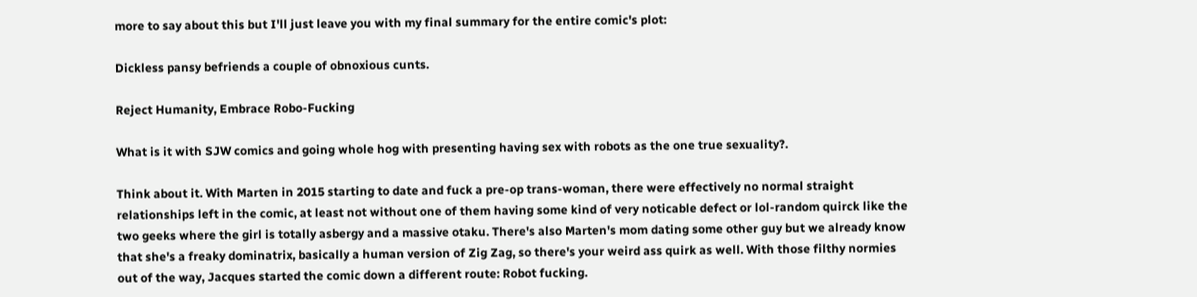more to say about this but I'll just leave you with my final summary for the entire comic's plot:

Dickless pansy befriends a couple of obnoxious cunts.

Reject Humanity, Embrace Robo-Fucking

What is it with SJW comics and going whole hog with presenting having sex with robots as the one true sexuality?.

Think about it. With Marten in 2015 starting to date and fuck a pre-op trans-woman, there were effectively no normal straight relationships left in the comic, at least not without one of them having some kind of very noticable defect or lol-random quirck like the two geeks where the girl is totally asbergy and a massive otaku. There's also Marten's mom dating some other guy but we already know that she's a freaky dominatrix, basically a human version of Zig Zag, so there's your weird ass quirk as well. With those filthy normies out of the way, Jacques started the comic down a different route: Robot fucking.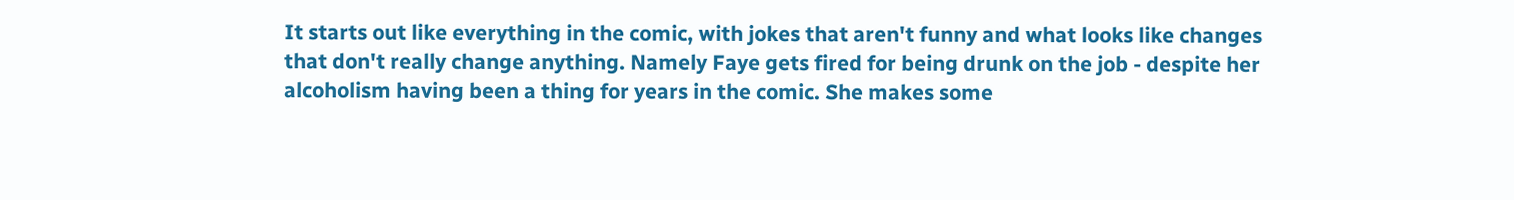It starts out like everything in the comic, with jokes that aren't funny and what looks like changes that don't really change anything. Namely Faye gets fired for being drunk on the job - despite her alcoholism having been a thing for years in the comic. She makes some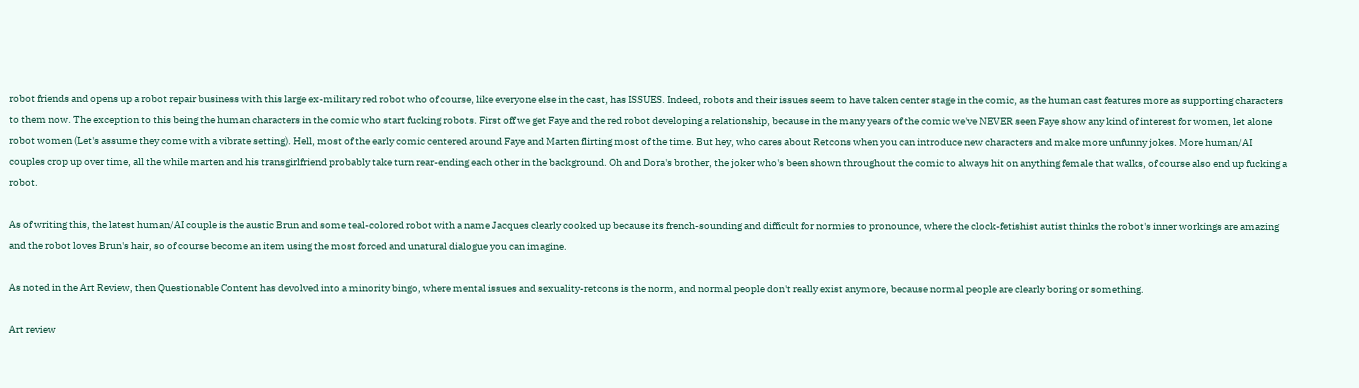robot friends and opens up a robot repair business with this large ex-military red robot who of course, like everyone else in the cast, has ISSUES. Indeed, robots and their issues seem to have taken center stage in the comic, as the human cast features more as supporting characters to them now. The exception to this being the human characters in the comic who start fucking robots. First off we get Faye and the red robot developing a relationship, because in the many years of the comic we've NEVER seen Faye show any kind of interest for women, let alone robot women (Let's assume they come with a vibrate setting). Hell, most of the early comic centered around Faye and Marten flirting most of the time. But hey, who cares about Retcons when you can introduce new characters and make more unfunny jokes. More human/AI couples crop up over time, all the while marten and his transgirlfriend probably take turn rear-ending each other in the background. Oh and Dora's brother, the joker who's been shown throughout the comic to always hit on anything female that walks, of course also end up fucking a robot.

As of writing this, the latest human/AI couple is the austic Brun and some teal-colored robot with a name Jacques clearly cooked up because its french-sounding and difficult for normies to pronounce, where the clock-fetishist autist thinks the robot's inner workings are amazing and the robot loves Brun's hair, so of course become an item using the most forced and unatural dialogue you can imagine.

As noted in the Art Review, then Questionable Content has devolved into a minority bingo, where mental issues and sexuality-retcons is the norm, and normal people don't really exist anymore, because normal people are clearly boring or something.

Art review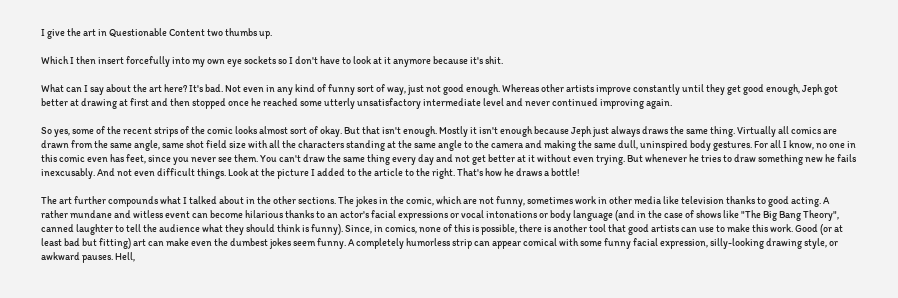I give the art in Questionable Content two thumbs up.

Which I then insert forcefully into my own eye sockets so I don't have to look at it anymore because it's shit.

What can I say about the art here? It's bad. Not even in any kind of funny sort of way, just not good enough. Whereas other artists improve constantly until they get good enough, Jeph got better at drawing at first and then stopped once he reached some utterly unsatisfactory intermediate level and never continued improving again.

So yes, some of the recent strips of the comic looks almost sort of okay. But that isn't enough. Mostly it isn't enough because Jeph just always draws the same thing. Virtually all comics are drawn from the same angle, same shot field size with all the characters standing at the same angle to the camera and making the same dull, uninspired body gestures. For all I know, no one in this comic even has feet, since you never see them. You can't draw the same thing every day and not get better at it without even trying. But whenever he tries to draw something new he fails inexcusably. And not even difficult things. Look at the picture I added to the article to the right. That's how he draws a bottle!

The art further compounds what I talked about in the other sections. The jokes in the comic, which are not funny, sometimes work in other media like television thanks to good acting. A rather mundane and witless event can become hilarious thanks to an actor's facial expressions or vocal intonations or body language (and in the case of shows like "The Big Bang Theory", canned laughter to tell the audience what they should think is funny). Since, in comics, none of this is possible, there is another tool that good artists can use to make this work. Good (or at least bad but fitting) art can make even the dumbest jokes seem funny. A completely humorless strip can appear comical with some funny facial expression, silly-looking drawing style, or awkward pauses. Hell,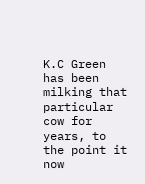K.C Green has been milking that particular cow for years, to the point it now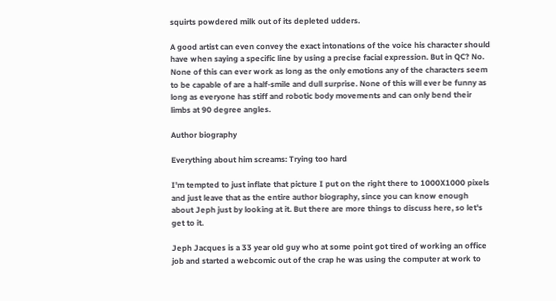squirts powdered milk out of its depleted udders.

A good artist can even convey the exact intonations of the voice his character should have when saying a specific line by using a precise facial expression. But in QC? No. None of this can ever work as long as the only emotions any of the characters seem to be capable of are a half-smile and dull surprise. None of this will ever be funny as long as everyone has stiff and robotic body movements and can only bend their limbs at 90 degree angles.

Author biography

Everything about him screams: Trying too hard

I'm tempted to just inflate that picture I put on the right there to 1000X1000 pixels and just leave that as the entire author biography, since you can know enough about Jeph just by looking at it. But there are more things to discuss here, so let's get to it.

Jeph Jacques is a 33 year old guy who at some point got tired of working an office job and started a webcomic out of the crap he was using the computer at work to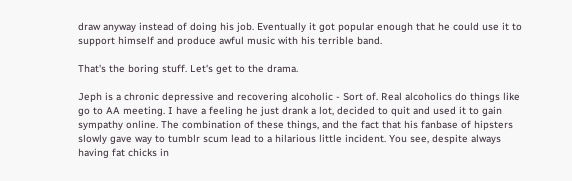draw anyway instead of doing his job. Eventually it got popular enough that he could use it to support himself and produce awful music with his terrible band.

That's the boring stuff. Let's get to the drama.

Jeph is a chronic depressive and recovering alcoholic - Sort of. Real alcoholics do things like go to AA meeting. I have a feeling he just drank a lot, decided to quit and used it to gain sympathy online. The combination of these things, and the fact that his fanbase of hipsters slowly gave way to tumblr scum lead to a hilarious little incident. You see, despite always having fat chicks in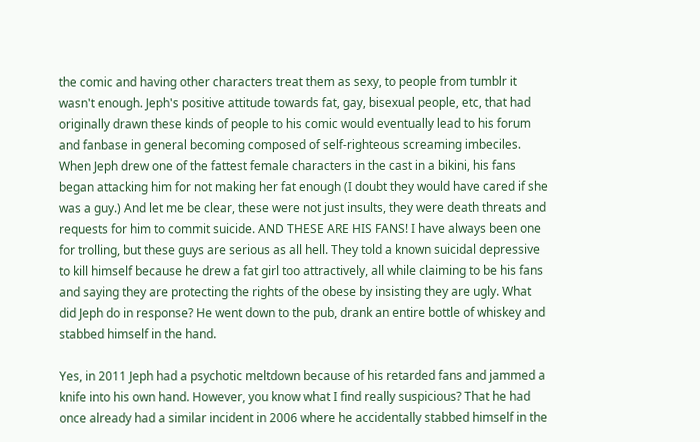the comic and having other characters treat them as sexy, to people from tumblr it wasn't enough. Jeph's positive attitude towards fat, gay, bisexual people, etc, that had originally drawn these kinds of people to his comic would eventually lead to his forum and fanbase in general becoming composed of self-righteous screaming imbeciles. When Jeph drew one of the fattest female characters in the cast in a bikini, his fans began attacking him for not making her fat enough (I doubt they would have cared if she was a guy.) And let me be clear, these were not just insults, they were death threats and requests for him to commit suicide. AND THESE ARE HIS FANS! I have always been one for trolling, but these guys are serious as all hell. They told a known suicidal depressive to kill himself because he drew a fat girl too attractively, all while claiming to be his fans and saying they are protecting the rights of the obese by insisting they are ugly. What did Jeph do in response? He went down to the pub, drank an entire bottle of whiskey and stabbed himself in the hand.

Yes, in 2011 Jeph had a psychotic meltdown because of his retarded fans and jammed a knife into his own hand. However, you know what I find really suspicious? That he had once already had a similar incident in 2006 where he accidentally stabbed himself in the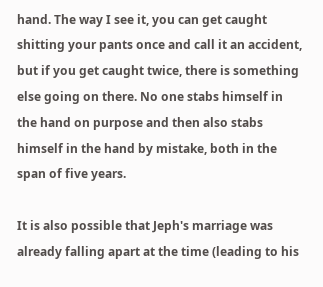hand. The way I see it, you can get caught shitting your pants once and call it an accident, but if you get caught twice, there is something else going on there. No one stabs himself in the hand on purpose and then also stabs himself in the hand by mistake, both in the span of five years.

It is also possible that Jeph's marriage was already falling apart at the time (leading to his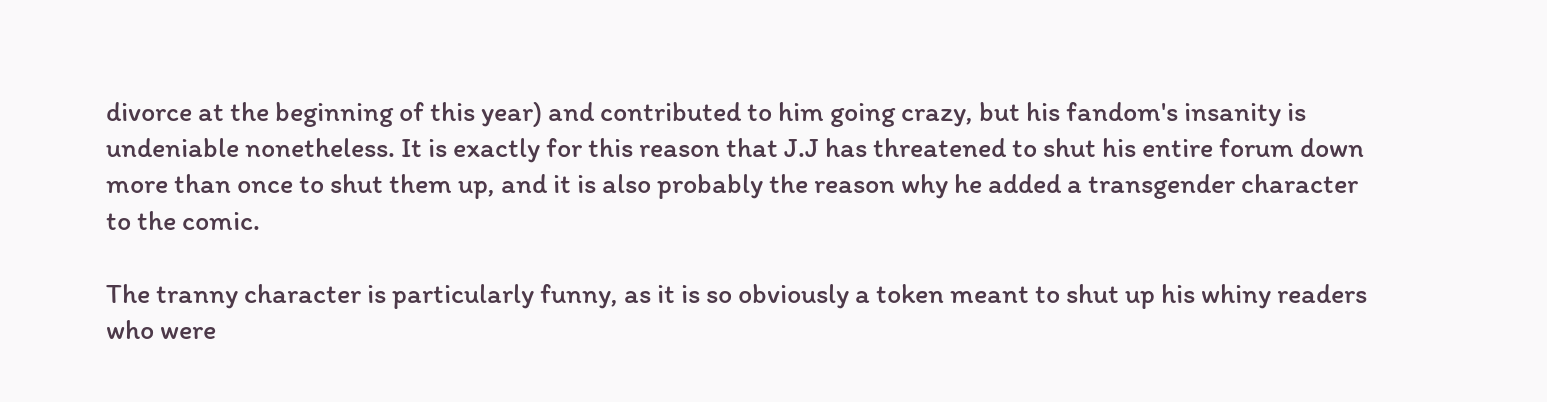divorce at the beginning of this year) and contributed to him going crazy, but his fandom's insanity is undeniable nonetheless. It is exactly for this reason that J.J has threatened to shut his entire forum down more than once to shut them up, and it is also probably the reason why he added a transgender character to the comic.

The tranny character is particularly funny, as it is so obviously a token meant to shut up his whiny readers who were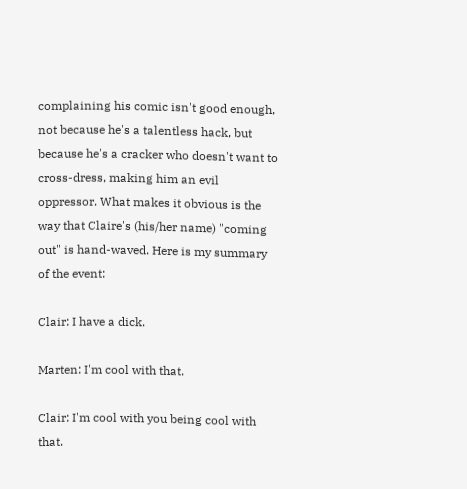complaining his comic isn't good enough, not because he's a talentless hack, but because he's a cracker who doesn't want to cross-dress, making him an evil oppressor. What makes it obvious is the way that Claire's (his/her name) "coming out" is hand-waved. Here is my summary of the event:

Clair: I have a dick.

Marten: I'm cool with that.

Clair: I'm cool with you being cool with that.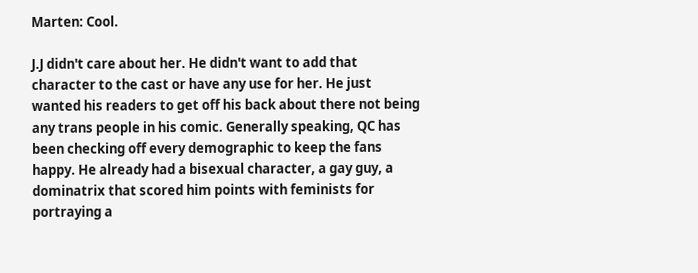Marten: Cool.

J.J didn't care about her. He didn't want to add that character to the cast or have any use for her. He just wanted his readers to get off his back about there not being any trans people in his comic. Generally speaking, QC has been checking off every demographic to keep the fans happy. He already had a bisexual character, a gay guy, a dominatrix that scored him points with feminists for portraying a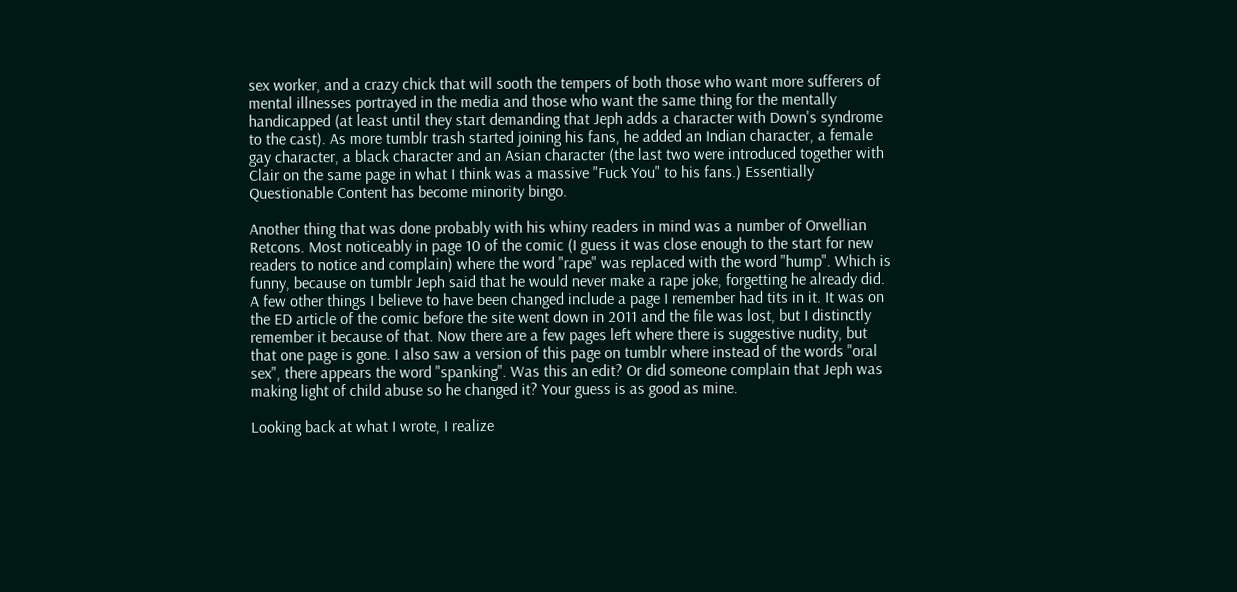sex worker, and a crazy chick that will sooth the tempers of both those who want more sufferers of mental illnesses portrayed in the media and those who want the same thing for the mentally handicapped (at least until they start demanding that Jeph adds a character with Down's syndrome to the cast). As more tumblr trash started joining his fans, he added an Indian character, a female gay character, a black character and an Asian character (the last two were introduced together with Clair on the same page in what I think was a massive "Fuck You" to his fans.) Essentially Questionable Content has become minority bingo.

Another thing that was done probably with his whiny readers in mind was a number of Orwellian Retcons. Most noticeably in page 10 of the comic (I guess it was close enough to the start for new readers to notice and complain) where the word "rape" was replaced with the word "hump". Which is funny, because on tumblr Jeph said that he would never make a rape joke, forgetting he already did. A few other things I believe to have been changed include a page I remember had tits in it. It was on the ED article of the comic before the site went down in 2011 and the file was lost, but I distinctly remember it because of that. Now there are a few pages left where there is suggestive nudity, but that one page is gone. I also saw a version of this page on tumblr where instead of the words "oral sex", there appears the word "spanking". Was this an edit? Or did someone complain that Jeph was making light of child abuse so he changed it? Your guess is as good as mine.

Looking back at what I wrote, I realize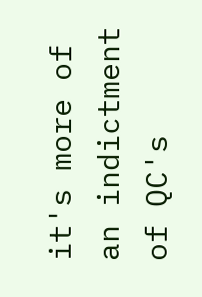it's more of an indictment of QC's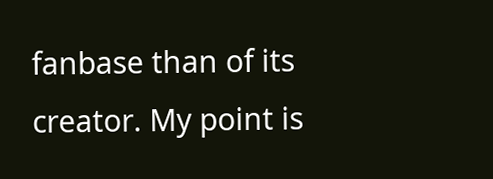fanbase than of its creator. My point is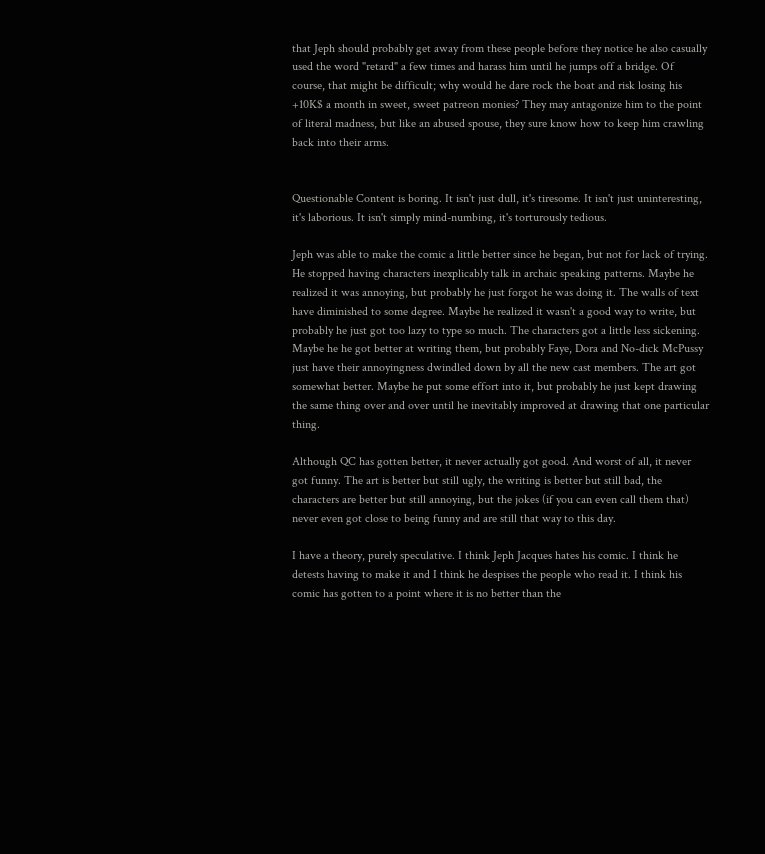that Jeph should probably get away from these people before they notice he also casually used the word "retard" a few times and harass him until he jumps off a bridge. Of course, that might be difficult; why would he dare rock the boat and risk losing his +10K$ a month in sweet, sweet patreon monies? They may antagonize him to the point of literal madness, but like an abused spouse, they sure know how to keep him crawling back into their arms.


Questionable Content is boring. It isn't just dull, it's tiresome. It isn't just uninteresting, it's laborious. It isn't simply mind-numbing, it's torturously tedious.

Jeph was able to make the comic a little better since he began, but not for lack of trying. He stopped having characters inexplicably talk in archaic speaking patterns. Maybe he realized it was annoying, but probably he just forgot he was doing it. The walls of text have diminished to some degree. Maybe he realized it wasn't a good way to write, but probably he just got too lazy to type so much. The characters got a little less sickening. Maybe he he got better at writing them, but probably Faye, Dora and No-dick McPussy just have their annoyingness dwindled down by all the new cast members. The art got somewhat better. Maybe he put some effort into it, but probably he just kept drawing the same thing over and over until he inevitably improved at drawing that one particular thing.

Although QC has gotten better, it never actually got good. And worst of all, it never got funny. The art is better but still ugly, the writing is better but still bad, the characters are better but still annoying, but the jokes (if you can even call them that) never even got close to being funny and are still that way to this day.

I have a theory, purely speculative. I think Jeph Jacques hates his comic. I think he detests having to make it and I think he despises the people who read it. I think his comic has gotten to a point where it is no better than the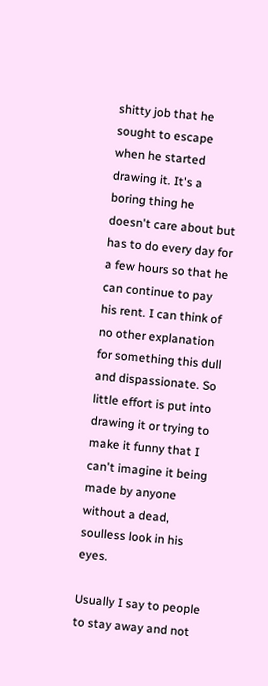shitty job that he sought to escape when he started drawing it. It's a boring thing he doesn't care about but has to do every day for a few hours so that he can continue to pay his rent. I can think of no other explanation for something this dull and dispassionate. So little effort is put into drawing it or trying to make it funny that I can't imagine it being made by anyone without a dead, soulless look in his eyes.

Usually I say to people to stay away and not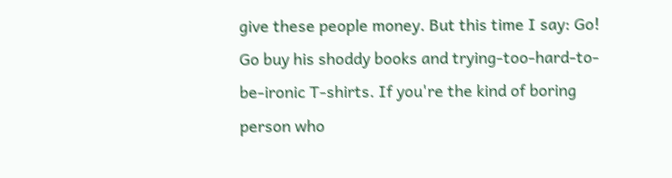give these people money. But this time I say: Go! Go buy his shoddy books and trying-too-hard-to-be-ironic T-shirts. If you're the kind of boring person who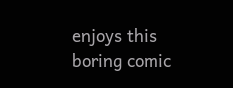enjoys this boring comic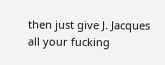then just give J. Jacques all your fucking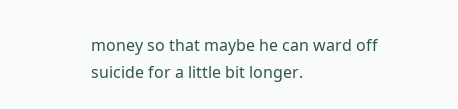money so that maybe he can ward off suicide for a little bit longer.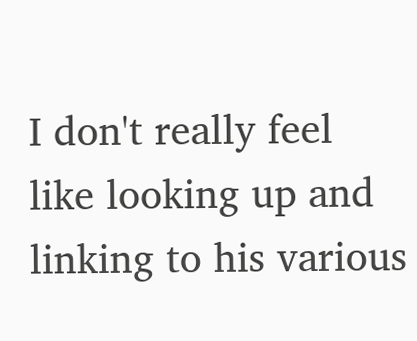I don't really feel like looking up and linking to his various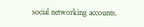social networking accounts.